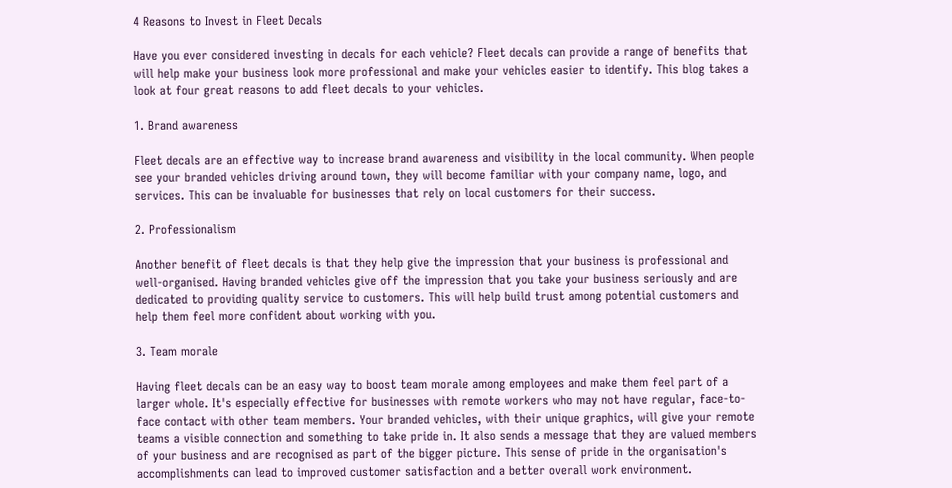4 Reasons to Invest in Fleet Decals

Have you ever considered investing in decals for each vehicle? Fleet decals can provide a range of benefits that will help make your business look more professional and make your vehicles easier to identify. This blog takes a look at four great reasons to add fleet decals to your vehicles.

1. Brand awareness

Fleet decals are an effective way to increase brand awareness and visibility in the local community. When people see your branded vehicles driving around town, they will become familiar with your company name, logo, and services. This can be invaluable for businesses that rely on local customers for their success.

2. Professionalism

Another benefit of fleet decals is that they help give the impression that your business is professional and well-organised. Having branded vehicles give off the impression that you take your business seriously and are dedicated to providing quality service to customers. This will help build trust among potential customers and help them feel more confident about working with you.

3. Team morale

Having fleet decals can be an easy way to boost team morale among employees and make them feel part of a larger whole. It's especially effective for businesses with remote workers who may not have regular, face-to-face contact with other team members. Your branded vehicles, with their unique graphics, will give your remote teams a visible connection and something to take pride in. It also sends a message that they are valued members of your business and are recognised as part of the bigger picture. This sense of pride in the organisation's accomplishments can lead to improved customer satisfaction and a better overall work environment.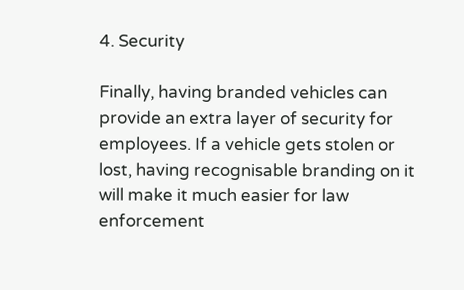4. Security

Finally, having branded vehicles can provide an extra layer of security for employees. If a vehicle gets stolen or lost, having recognisable branding on it will make it much easier for law enforcement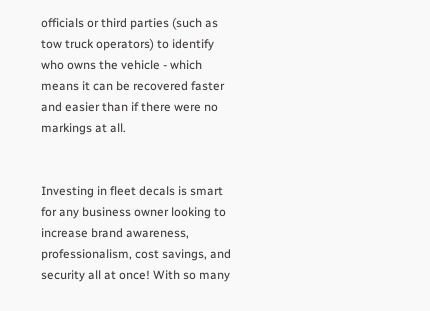officials or third parties (such as tow truck operators) to identify who owns the vehicle - which means it can be recovered faster and easier than if there were no markings at all.


Investing in fleet decals is smart for any business owner looking to increase brand awareness, professionalism, cost savings, and security all at once! With so many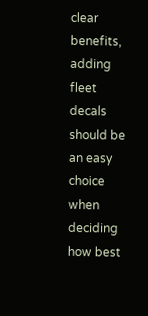clear benefits, adding fleet decals should be an easy choice when deciding how best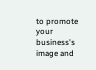to promote your business's image and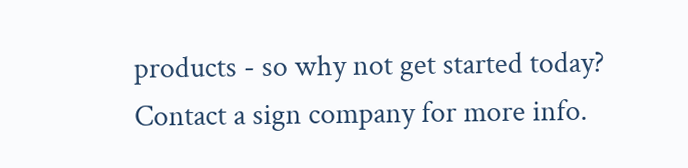products - so why not get started today? Contact a sign company for more info.